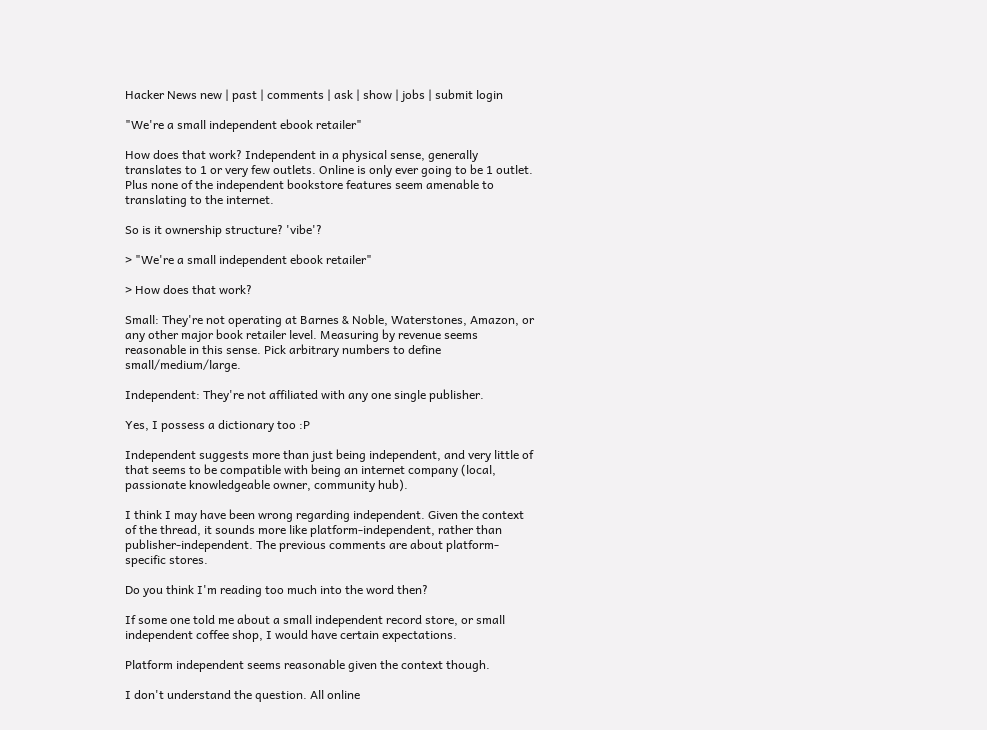Hacker News new | past | comments | ask | show | jobs | submit login

"We're a small independent ebook retailer"

How does that work? Independent in a physical sense, generally translates to 1 or very few outlets. Online is only ever going to be 1 outlet. Plus none of the independent bookstore features seem amenable to translating to the internet.

So is it ownership structure? 'vibe'?

> "We're a small independent ebook retailer"

> How does that work?

Small: They're not operating at Barnes & Noble, Waterstones, Amazon, or any other major book retailer level. Measuring by revenue seems reasonable in this sense. Pick arbitrary numbers to define small/medium/large.

Independent: They're not affiliated with any one single publisher.

Yes, I possess a dictionary too :P

Independent suggests more than just being independent, and very little of that seems to be compatible with being an internet company (local, passionate knowledgeable owner, community hub).

I think I may have been wrong regarding independent. Given the context of the thread, it sounds more like platform-independent, rather than publisher-independent. The previous comments are about platform-specific stores.

Do you think I'm reading too much into the word then?

If some one told me about a small independent record store, or small independent coffee shop, I would have certain expectations.

Platform independent seems reasonable given the context though.

I don't understand the question. All online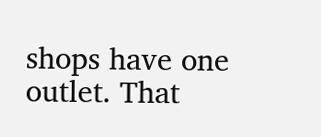shops have one outlet. That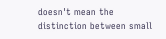doesn't mean the distinction between small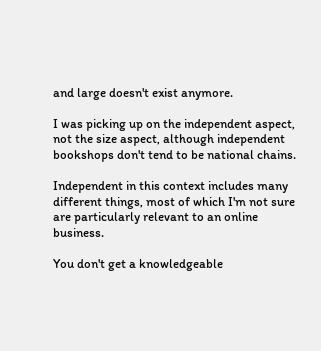and large doesn't exist anymore.

I was picking up on the independent aspect, not the size aspect, although independent bookshops don't tend to be national chains.

Independent in this context includes many different things, most of which I'm not sure are particularly relevant to an online business.

You don't get a knowledgeable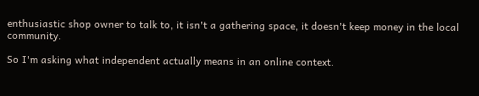enthusiastic shop owner to talk to, it isn't a gathering space, it doesn't keep money in the local community.

So I'm asking what independent actually means in an online context.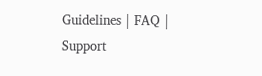Guidelines | FAQ | Support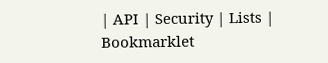| API | Security | Lists | Bookmarklet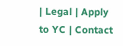| Legal | Apply to YC | Contact